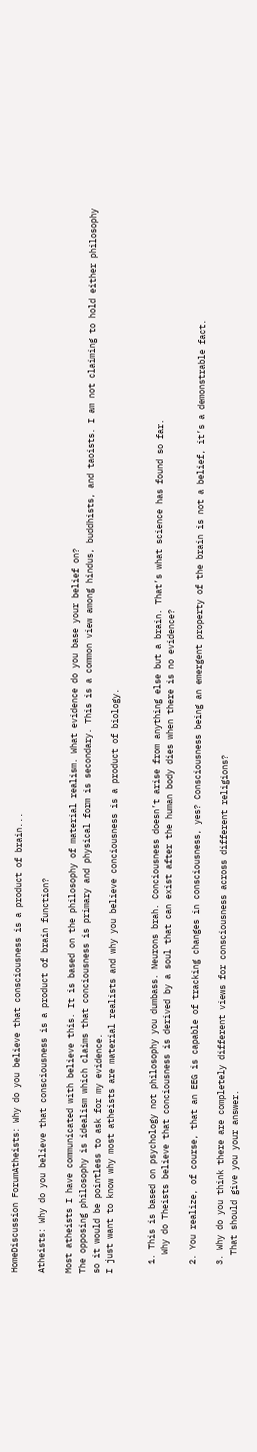HomeDiscussion ForumAtheists: Why do you believe that consciousness is a product of brain...

Atheists: Why do you believe that consciousness is a product of brain function?

Most atheists I have communicated with believe this. It is based on the philosophy of material realism. What evidence do you base your belief on?
The opposing philosophy is idealism which claims that conciousness is primary and physical form is secondary. This is a common view among hindus, buddhists, and taoists. I am not claiming to hold either philosophy so it would be pointless to ask for my evidence.
I just want to know why most atheists are material realists and why you believe conciousness is a product of biology.


  1. This is based on psychology not philosophy you dumbass. Neurons brah. Conciousness doesn’t arise from anything else but a brain. That’s what science has found so far.
    Why do Theists believe that conciousness is derived by a soul that can exist after the human body dies when there is no evidence?

  2. You realize, of course, that an EEG is capable of tracking changes in consciousness, yes? Consciousness being an emergent property of the brain is not a belief, it’s a demonstrable fact.

  3. Why do you think there are completely different views for consciousness across different religions?
    That should give you your answer.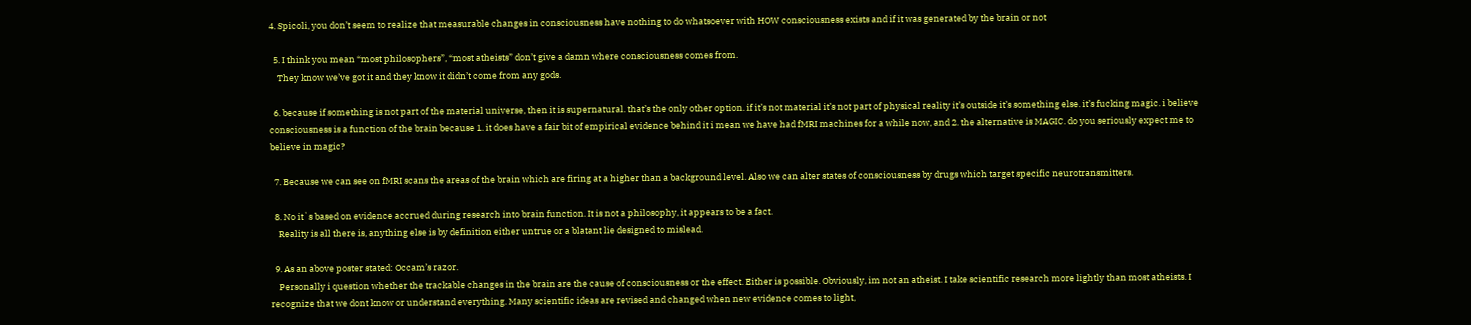4. Spicoli, you don’t seem to realize that measurable changes in consciousness have nothing to do whatsoever with HOW consciousness exists and if it was generated by the brain or not

  5. I think you mean “most philosophers”, “most atheists” don’t give a damn where consciousness comes from.
    They know we’ve got it and they know it didn’t come from any gods.

  6. because if something is not part of the material universe, then it is supernatural. that’s the only other option. if it’s not material it’s not part of physical reality it’s outside it’s something else. it’s fucking magic. i believe consciousness is a function of the brain because 1. it does have a fair bit of empirical evidence behind it i mean we have had fMRI machines for a while now, and 2. the alternative is MAGIC. do you seriously expect me to believe in magic?

  7. Because we can see on fMRI scans the areas of the brain which are firing at a higher than a background level. Also we can alter states of consciousness by drugs which target specific neurotransmitters.

  8. No it`s based on evidence accrued during research into brain function. It is not a philosophy, it appears to be a fact.
    Reality is all there is, anything else is by definition either untrue or a blatant lie designed to mislead.

  9. As an above poster stated: Occam’s razor.
    Personally i question whether the trackable changes in the brain are the cause of consciousness or the effect. Either is possible. Obviously, im not an atheist. I take scientific research more lightly than most atheists. I recognize that we dont know or understand everything. Many scientific ideas are revised and changed when new evidence comes to light,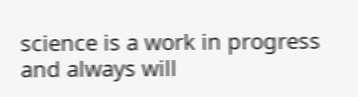science is a work in progress and always will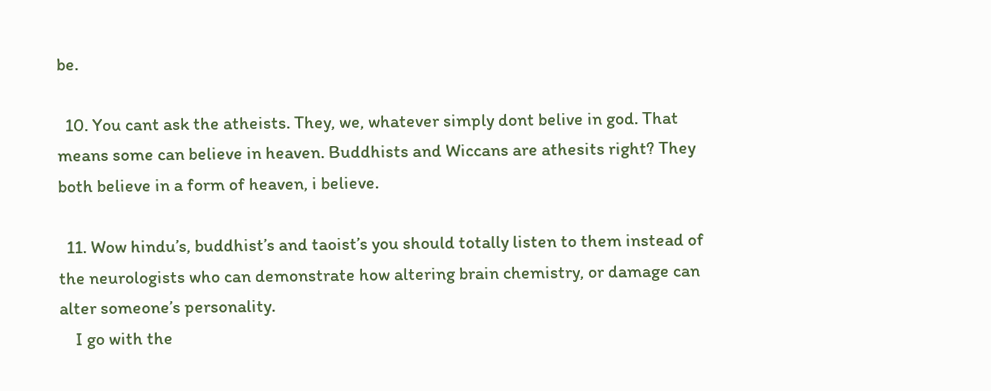be.

  10. You cant ask the atheists. They, we, whatever simply dont belive in god. That means some can believe in heaven. Buddhists and Wiccans are athesits right? They both believe in a form of heaven, i believe.

  11. Wow hindu’s, buddhist’s and taoist’s you should totally listen to them instead of the neurologists who can demonstrate how altering brain chemistry, or damage can alter someone’s personality.
    I go with the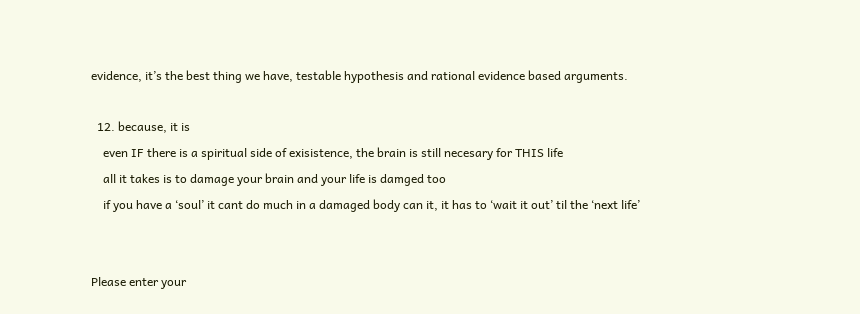evidence, it’s the best thing we have, testable hypothesis and rational evidence based arguments.

  12. because, it is
    even IF there is a spiritual side of exisistence, the brain is still necesary for THIS life
    all it takes is to damage your brain and your life is damged too
    if you have a ‘soul’ it cant do much in a damaged body can it, it has to ‘wait it out’ til the ‘next life’


Please enter your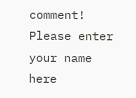comment!
Please enter your name here